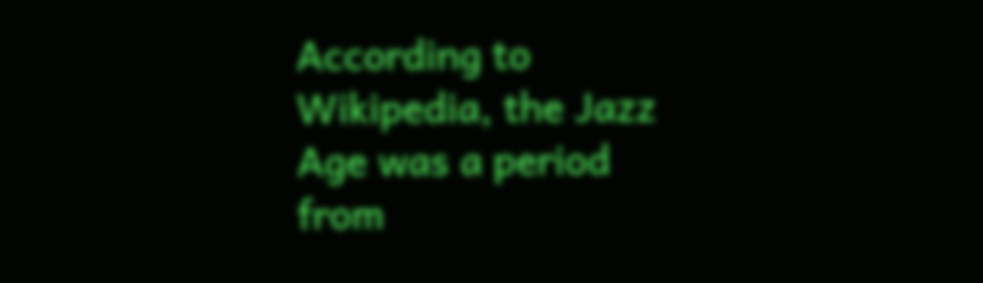According to Wikipedia, the Jazz Age was a period from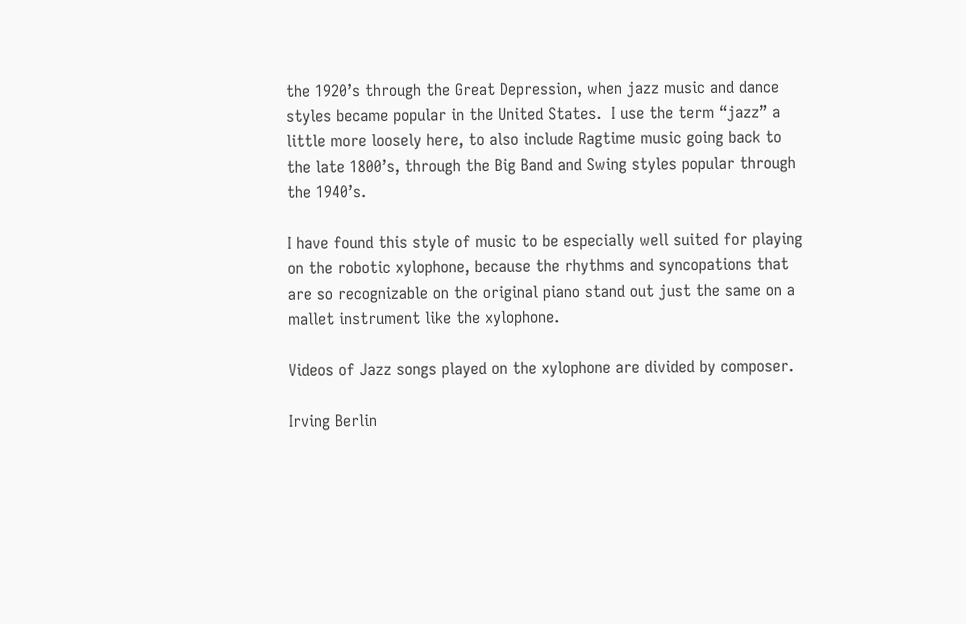the 1920’s through the Great Depression, when jazz music and dance styles became popular in the United States.  I use the term “jazz” a little more loosely here, to also include Ragtime music going back to the late 1800’s, through the Big Band and Swing styles popular through the 1940’s.

I have found this style of music to be especially well suited for playing on the robotic xylophone, because the rhythms and syncopations that are so recognizable on the original piano stand out just the same on a mallet instrument like the xylophone.

Videos of Jazz songs played on the xylophone are divided by composer.

Irving Berlin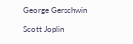George Gerschwin

Scott Joplin